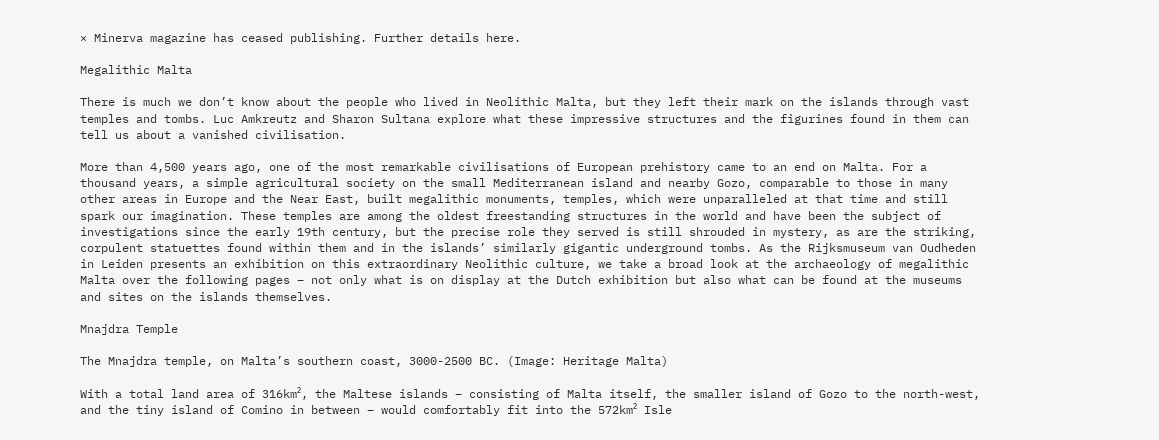× Minerva magazine has ceased publishing. Further details here.

Megalithic Malta

There is much we don’t know about the people who lived in Neolithic Malta, but they left their mark on the islands through vast temples and tombs. Luc Amkreutz and Sharon Sultana explore what these impressive structures and the figurines found in them can tell us about a vanished civilisation.

More than 4,500 years ago, one of the most remarkable civilisations of European prehistory came to an end on Malta. For a thousand years, a simple agricultural society on the small Mediterranean island and nearby Gozo, comparable to those in many other areas in Europe and the Near East, built megalithic monuments, temples, which were unparalleled at that time and still spark our imagination. These temples are among the oldest freestanding structures in the world and have been the subject of investigations since the early 19th century, but the precise role they served is still shrouded in mystery, as are the striking, corpulent statuettes found within them and in the islands’ similarly gigantic underground tombs. As the Rijksmuseum van Oudheden in Leiden presents an exhibition on this extraordinary Neolithic culture, we take a broad look at the archaeology of megalithic Malta over the following pages – not only what is on display at the Dutch exhibition but also what can be found at the museums and sites on the islands themselves.

Mnajdra Temple

The Mnajdra temple, on Malta’s southern coast, 3000-2500 BC. (Image: Heritage Malta)

With a total land area of 316km², the Maltese islands – consisting of Malta itself, the smaller island of Gozo to the north-west, and the tiny island of Comino in between – would comfortably fit into the 572km² Isle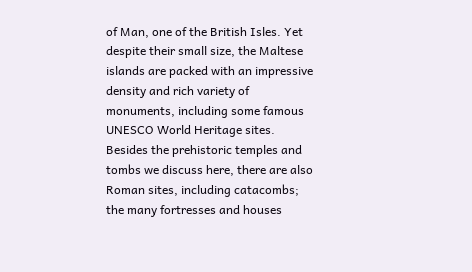of Man, one of the British Isles. Yet despite their small size, the Maltese islands are packed with an impressive density and rich variety of monuments, including some famous UNESCO World Heritage sites. Besides the prehistoric temples and tombs we discuss here, there are also Roman sites, including catacombs; the many fortresses and houses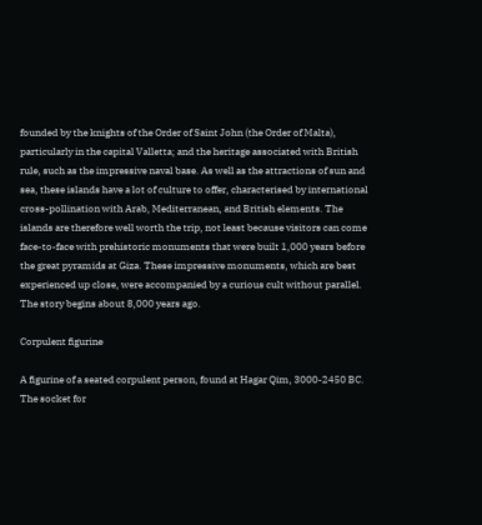founded by the knights of the Order of Saint John (the Order of Malta), particularly in the capital Valletta; and the heritage associated with British rule, such as the impressive naval base. As well as the attractions of sun and sea, these islands have a lot of culture to offer, characterised by international cross-pollination with Arab, Mediterranean, and British elements. The islands are therefore well worth the trip, not least because visitors can come face-to-face with prehistoric monuments that were built 1,000 years before the great pyramids at Giza. These impressive monuments, which are best experienced up close, were accompanied by a curious cult without parallel. The story begins about 8,000 years ago.

Corpulent figurine

A figurine of a seated corpulent person, found at Hagar Qim, 3000-2450 BC. The socket for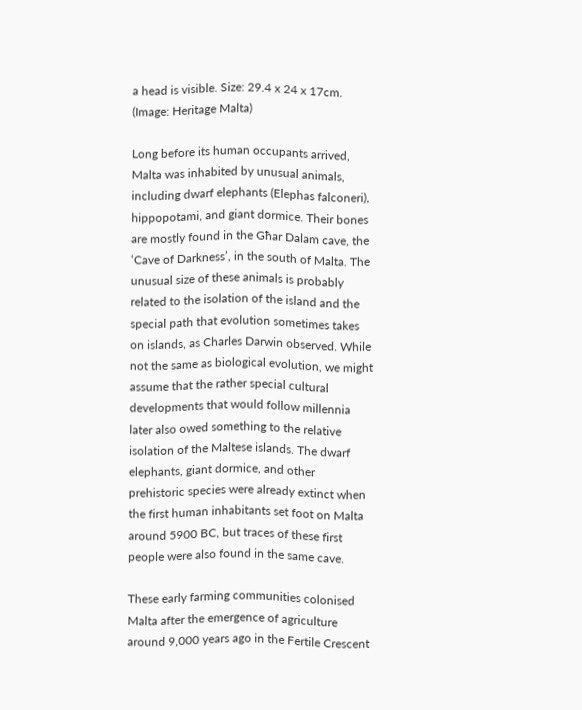a head is visible. Size: 29.4 x 24 x 17cm. (Image: Heritage Malta)

Long before its human occupants arrived, Malta was inhabited by unusual animals, including dwarf elephants (Elephas falconeri), hippopotami, and giant dormice. Their bones are mostly found in the Għar Dalam cave, the ‘Cave of Darkness’, in the south of Malta. The unusual size of these animals is probably related to the isolation of the island and the special path that evolution sometimes takes on islands, as Charles Darwin observed. While not the same as biological evolution, we might assume that the rather special cultural developments that would follow millennia later also owed something to the relative isolation of the Maltese islands. The dwarf elephants, giant dormice, and other prehistoric species were already extinct when the first human inhabitants set foot on Malta around 5900 BC, but traces of these first people were also found in the same cave.

These early farming communities colonised Malta after the emergence of agriculture around 9,000 years ago in the Fertile Crescent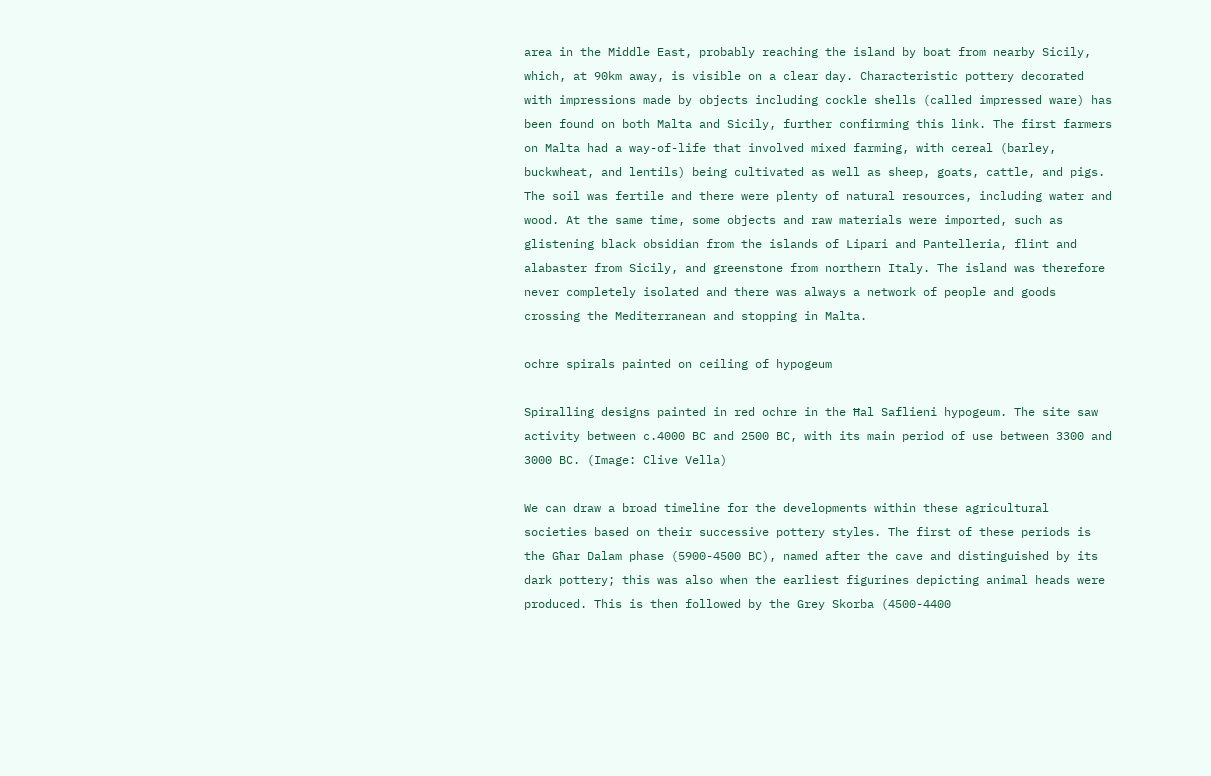area in the Middle East, probably reaching the island by boat from nearby Sicily, which, at 90km away, is visible on a clear day. Characteristic pottery decorated with impressions made by objects including cockle shells (called impressed ware) has been found on both Malta and Sicily, further confirming this link. The first farmers on Malta had a way-of-life that involved mixed farming, with cereal (barley, buckwheat, and lentils) being cultivated as well as sheep, goats, cattle, and pigs. The soil was fertile and there were plenty of natural resources, including water and wood. At the same time, some objects and raw materials were imported, such as glistening black obsidian from the islands of Lipari and Pantelleria, flint and alabaster from Sicily, and greenstone from northern Italy. The island was therefore never completely isolated and there was always a network of people and goods crossing the Mediterranean and stopping in Malta.

ochre spirals painted on ceiling of hypogeum

Spiralling designs painted in red ochre in the Ħal Saflieni hypogeum. The site saw activity between c.4000 BC and 2500 BC, with its main period of use between 3300 and 3000 BC. (Image: Clive Vella)

We can draw a broad timeline for the developments within these agricultural societies based on their successive pottery styles. The first of these periods is the Għar Dalam phase (5900-4500 BC), named after the cave and distinguished by its dark pottery; this was also when the earliest figurines depicting animal heads were produced. This is then followed by the Grey Skorba (4500-4400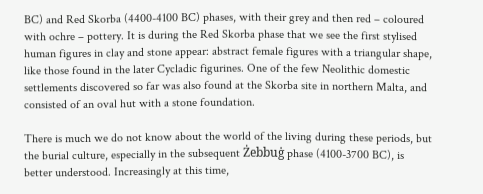BC) and Red Skorba (4400-4100 BC) phases, with their grey and then red – coloured with ochre – pottery. It is during the Red Skorba phase that we see the first stylised human figures in clay and stone appear: abstract female figures with a triangular shape, like those found in the later Cycladic figurines. One of the few Neolithic domestic settlements discovered so far was also found at the Skorba site in northern Malta, and consisted of an oval hut with a stone foundation.

There is much we do not know about the world of the living during these periods, but the burial culture, especially in the subsequent Żebbuġ phase (4100-3700 BC), is better understood. Increasingly at this time,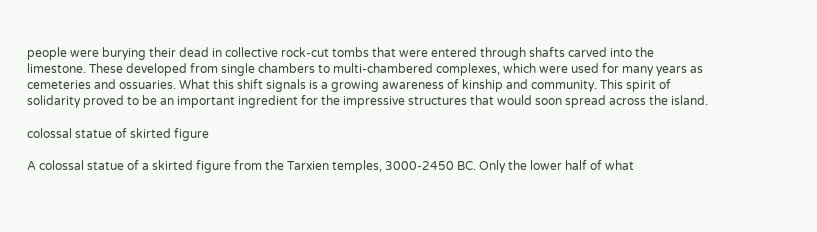people were burying their dead in collective rock-cut tombs that were entered through shafts carved into the limestone. These developed from single chambers to multi-chambered complexes, which were used for many years as cemeteries and ossuaries. What this shift signals is a growing awareness of kinship and community. This spirit of solidarity proved to be an important ingredient for the impressive structures that would soon spread across the island.

colossal statue of skirted figure

A colossal statue of a skirted figure from the Tarxien temples, 3000-2450 BC. Only the lower half of what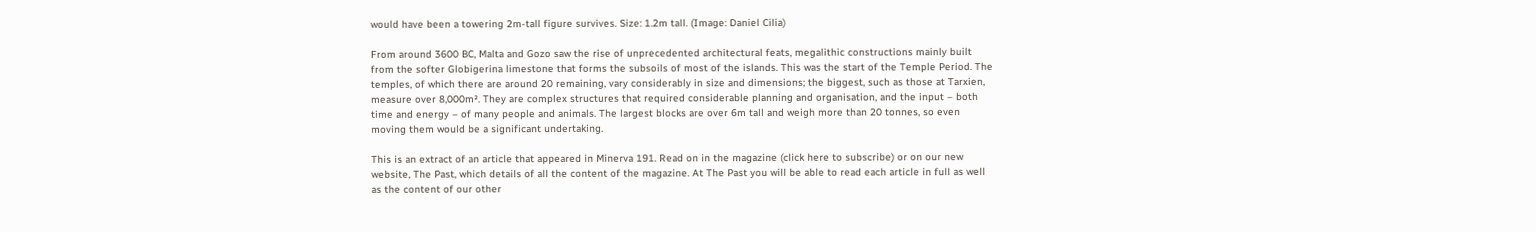would have been a towering 2m-tall figure survives. Size: 1.2m tall. (Image: Daniel Cilia)

From around 3600 BC, Malta and Gozo saw the rise of unprecedented architectural feats, megalithic constructions mainly built from the softer Globigerina limestone that forms the subsoils of most of the islands. This was the start of the Temple Period. The temples, of which there are around 20 remaining, vary considerably in size and dimensions; the biggest, such as those at Tarxien, measure over 8,000m². They are complex structures that required considerable planning and organisation, and the input – both time and energy – of many people and animals. The largest blocks are over 6m tall and weigh more than 20 tonnes, so even moving them would be a significant undertaking.

This is an extract of an article that appeared in Minerva 191. Read on in the magazine (click here to subscribe) or on our new website, The Past, which details of all the content of the magazine. At The Past you will be able to read each article in full as well as the content of our other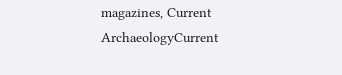magazines, Current ArchaeologyCurrent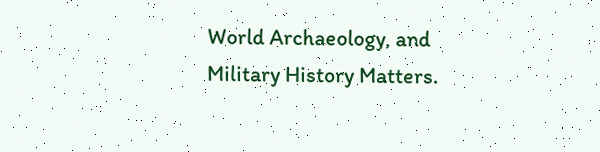World Archaeology, and Military History Matters.